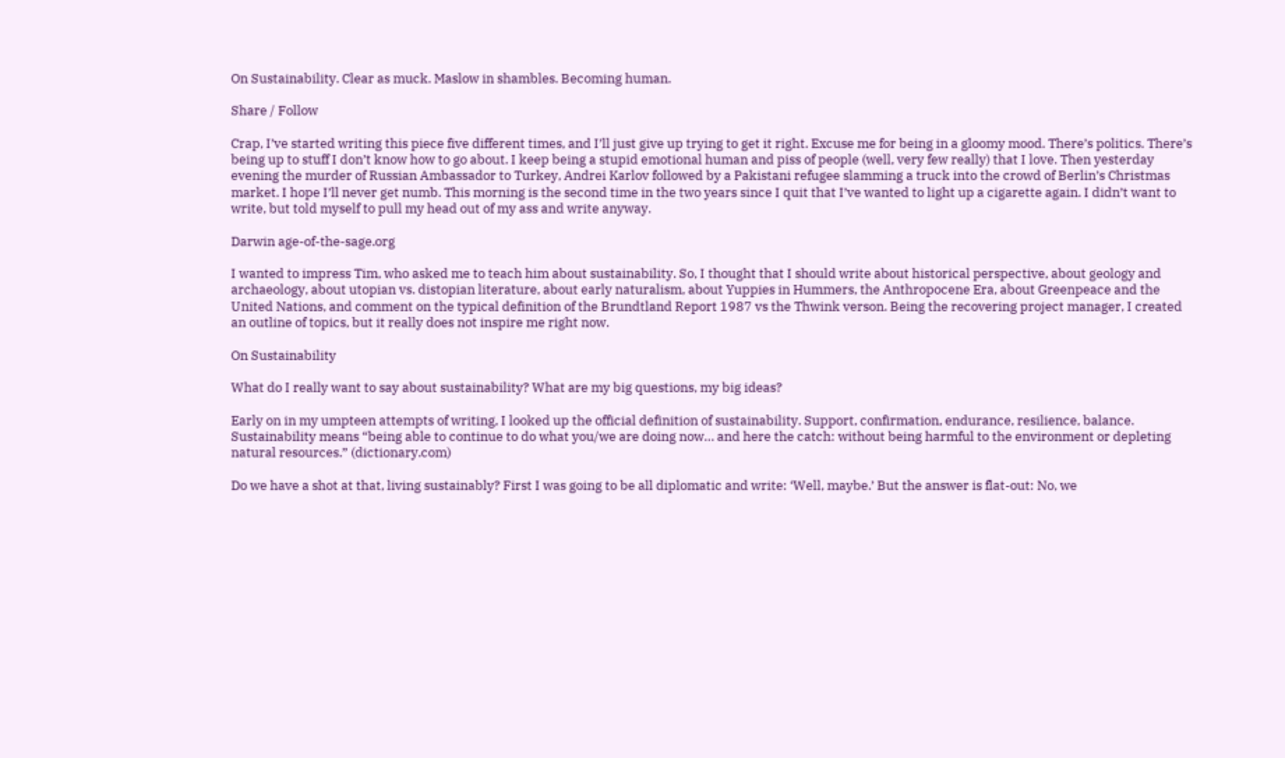On Sustainability. Clear as muck. Maslow in shambles. Becoming human.

Share / Follow

Crap, I’ve started writing this piece five different times, and I’ll just give up trying to get it right. Excuse me for being in a gloomy mood. There’s politics. There’s being up to stuff I don’t know how to go about. I keep being a stupid emotional human and piss of people (well, very few really) that I love. Then yesterday evening the murder of Russian Ambassador to Turkey, Andrei Karlov followed by a Pakistani refugee slamming a truck into the crowd of Berlin’s Christmas market. I hope I’ll never get numb. This morning is the second time in the two years since I quit that I’ve wanted to light up a cigarette again. I didn’t want to write, but told myself to pull my head out of my ass and write anyway.

Darwin age-of-the-sage.org

I wanted to impress Tim, who asked me to teach him about sustainability. So, I thought that I should write about historical perspective, about geology and archaeology, about utopian vs. distopian literature, about early naturalism, about Yuppies in Hummers, the Anthropocene Era, about Greenpeace and the United Nations, and comment on the typical definition of the Brundtland Report 1987 vs the Thwink verson. Being the recovering project manager, I created an outline of topics, but it really does not inspire me right now.

On Sustainability

What do I really want to say about sustainability? What are my big questions, my big ideas?

Early on in my umpteen attempts of writing, I looked up the official definition of sustainability. Support, confirmation, endurance, resilience, balance. Sustainability means “being able to continue to do what you/we are doing now… and here the catch: without being harmful to the environment or depleting natural resources.” (dictionary.com)

Do we have a shot at that, living sustainably? First I was going to be all diplomatic and write: ‘Well, maybe.’ But the answer is flat-out: No, we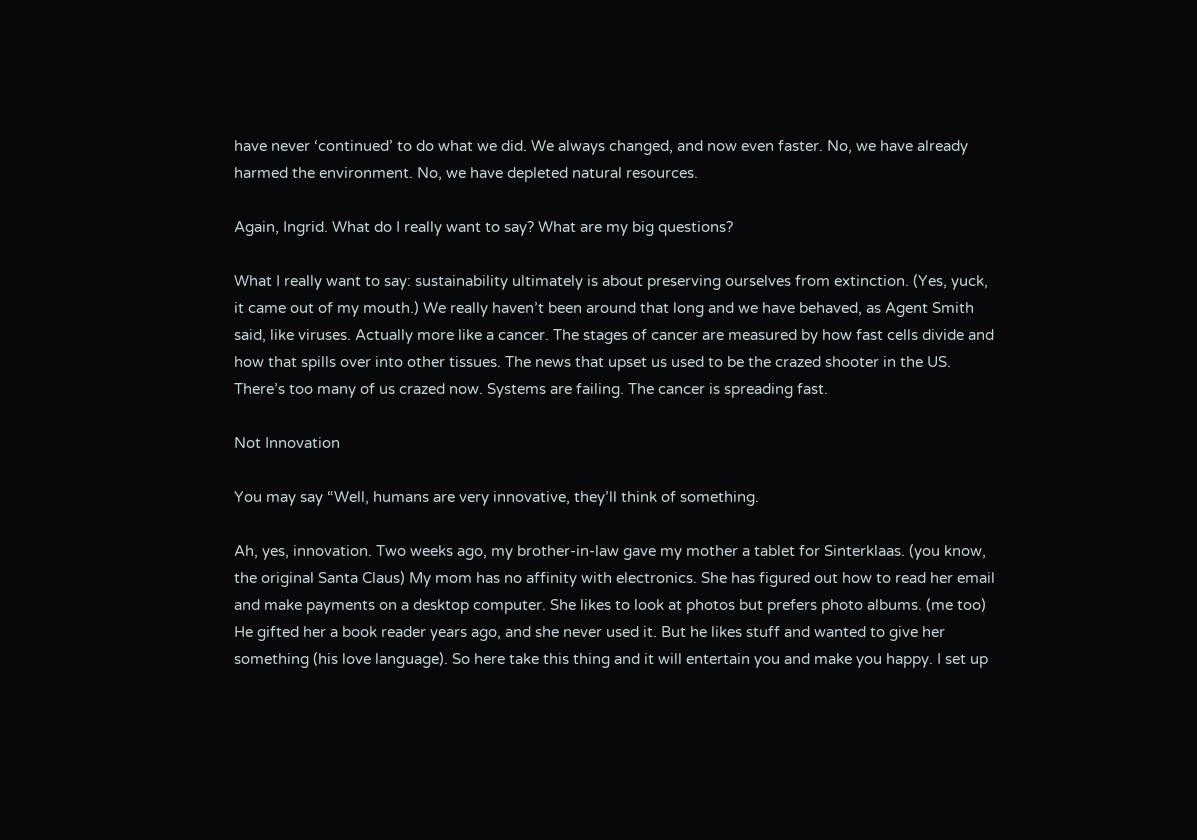have never ‘continued’ to do what we did. We always changed, and now even faster. No, we have already harmed the environment. No, we have depleted natural resources.

Again, Ingrid. What do I really want to say? What are my big questions?

What I really want to say: sustainability ultimately is about preserving ourselves from extinction. (Yes, yuck, it came out of my mouth.) We really haven’t been around that long and we have behaved, as Agent Smith said, like viruses. Actually more like a cancer. The stages of cancer are measured by how fast cells divide and how that spills over into other tissues. The news that upset us used to be the crazed shooter in the US. There’s too many of us crazed now. Systems are failing. The cancer is spreading fast.

Not Innovation

You may say “Well, humans are very innovative, they’ll think of something.

Ah, yes, innovation. Two weeks ago, my brother-in-law gave my mother a tablet for Sinterklaas. (you know, the original Santa Claus) My mom has no affinity with electronics. She has figured out how to read her email and make payments on a desktop computer. She likes to look at photos but prefers photo albums. (me too) He gifted her a book reader years ago, and she never used it. But he likes stuff and wanted to give her something (his love language). So here take this thing and it will entertain you and make you happy. I set up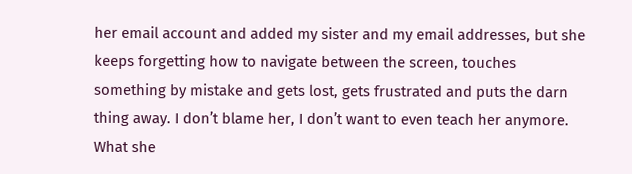her email account and added my sister and my email addresses, but she keeps forgetting how to navigate between the screen, touches something by mistake and gets lost, gets frustrated and puts the darn thing away. I don’t blame her, I don’t want to even teach her anymore. What she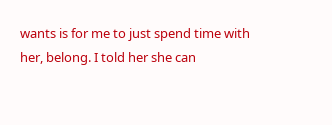wants is for me to just spend time with her, belong. I told her she can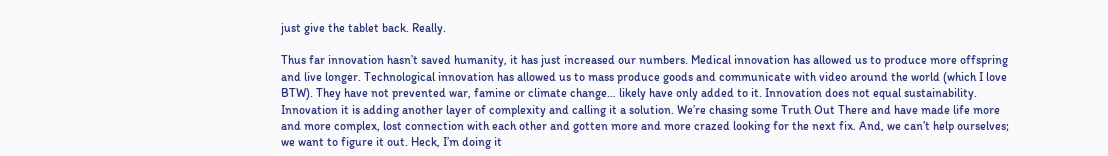just give the tablet back. Really.

Thus far innovation hasn’t saved humanity, it has just increased our numbers. Medical innovation has allowed us to produce more offspring and live longer. Technological innovation has allowed us to mass produce goods and communicate with video around the world (which I love BTW). They have not prevented war, famine or climate change… likely have only added to it. Innovation does not equal sustainability. Innovation it is adding another layer of complexity and calling it a solution. We’re chasing some Truth Out There and have made life more and more complex, lost connection with each other and gotten more and more crazed looking for the next fix. And, we can’t help ourselves; we want to figure it out. Heck, I’m doing it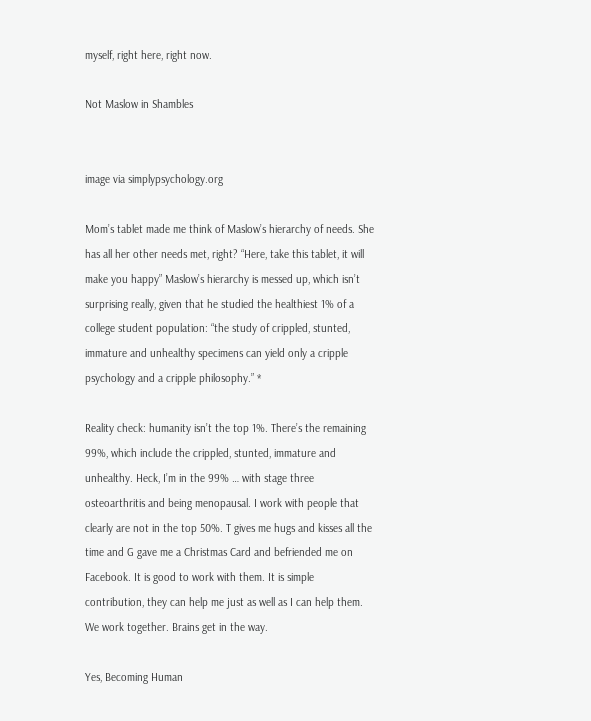myself, right here, right now.

Not Maslow in Shambles


image via simplypsychology.org

Mom’s tablet made me think of Maslow’s hierarchy of needs. She has all her other needs met, right? “Here, take this tablet, it will make you happy” Maslow’s hierarchy is messed up, which isn’t surprising really, given that he studied the healthiest 1% of a college student population: “the study of crippled, stunted, immature and unhealthy specimens can yield only a cripple psychology and a cripple philosophy.” *

Reality check: humanity isn’t the top 1%. There’s the remaining 99%, which include the crippled, stunted, immature and unhealthy. Heck, I’m in the 99% … with stage three osteoarthritis and being menopausal. I work with people that clearly are not in the top 50%. T gives me hugs and kisses all the time and G gave me a Christmas Card and befriended me on Facebook. It is good to work with them. It is simple contribution, they can help me just as well as I can help them. We work together. Brains get in the way.

Yes, Becoming Human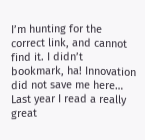I’m hunting for the correct link, and cannot find it. I didn’t bookmark, ha! Innovation did not save me here… Last year I read a really great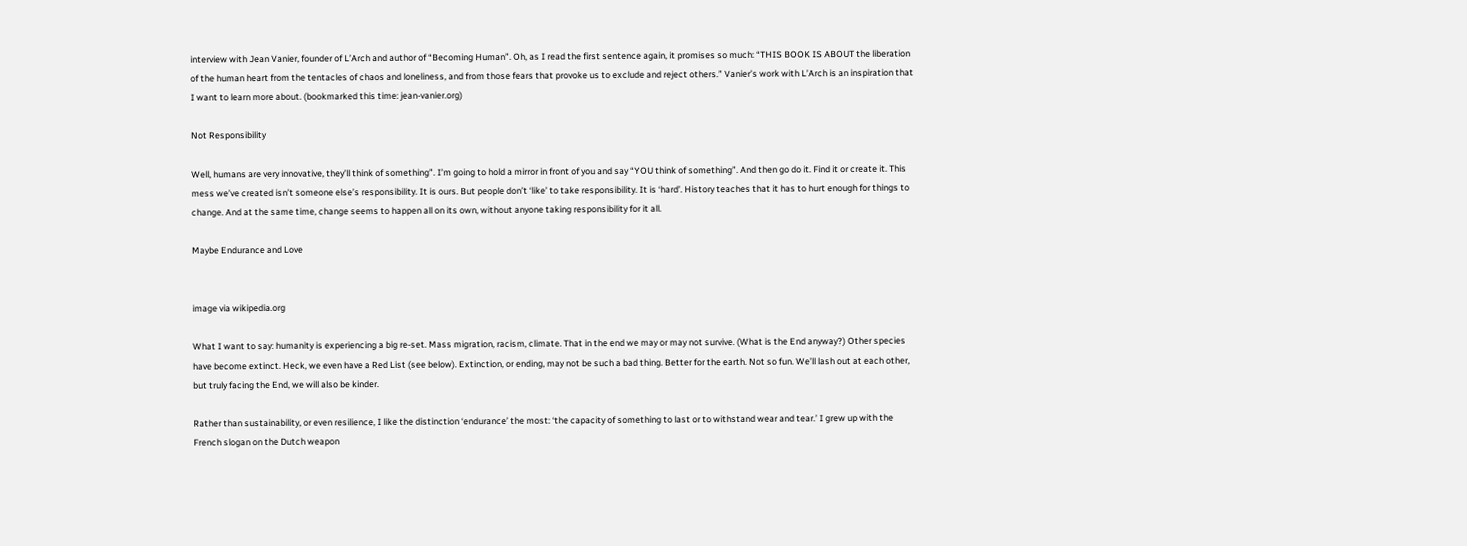interview with Jean Vanier, founder of L’Arch and author of “Becoming Human”. Oh, as I read the first sentence again, it promises so much: “THIS BOOK IS ABOUT the liberation of the human heart from the tentacles of chaos and loneliness, and from those fears that provoke us to exclude and reject others.” Vanier’s work with L’Arch is an inspiration that I want to learn more about. (bookmarked this time: jean-vanier.org)

Not Responsibility

Well, humans are very innovative, they’ll think of something”. I’m going to hold a mirror in front of you and say “YOU think of something”. And then go do it. Find it or create it. This mess we’ve created isn’t someone else’s responsibility. It is ours. But people don’t ‘like’ to take responsibility. It is ‘hard’. History teaches that it has to hurt enough for things to change. And at the same time, change seems to happen all on its own, without anyone taking responsibility for it all.

Maybe Endurance and Love


image via wikipedia.org

What I want to say: humanity is experiencing a big re-set. Mass migration, racism, climate. That in the end we may or may not survive. (What is the End anyway?) Other species have become extinct. Heck, we even have a Red List (see below). Extinction, or ending, may not be such a bad thing. Better for the earth. Not so fun. We’ll lash out at each other, but truly facing the End, we will also be kinder.

Rather than sustainability, or even resilience, I like the distinction ‘endurance’ the most: ‘the capacity of something to last or to withstand wear and tear.’ I grew up with the French slogan on the Dutch weapon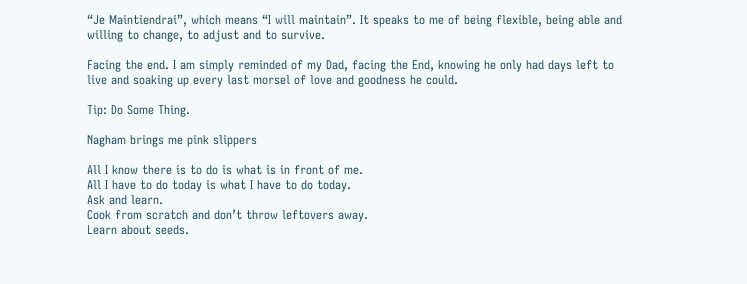“Je Maintiendrai”, which means “I will maintain”. It speaks to me of being flexible, being able and willing to change, to adjust and to survive.

Facing the end. I am simply reminded of my Dad, facing the End, knowing he only had days left to live and soaking up every last morsel of love and goodness he could.

Tip: Do Some Thing.

Nagham brings me pink slippers

All I know there is to do is what is in front of me.
All I have to do today is what I have to do today.
Ask and learn.
Cook from scratch and don’t throw leftovers away.
Learn about seeds.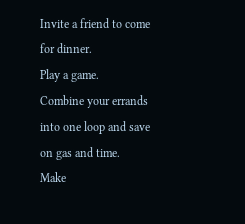Invite a friend to come for dinner.
Play a game.
Combine your errands into one loop and save on gas and time.
Make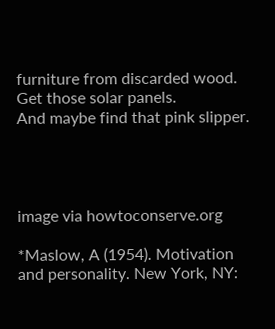furniture from discarded wood.
Get those solar panels.
And maybe find that pink slipper.




image via howtoconserve.org

*Maslow, A (1954). Motivation and personality. New York, NY: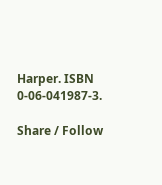Harper. ISBN 0-06-041987-3.

Share / Follow